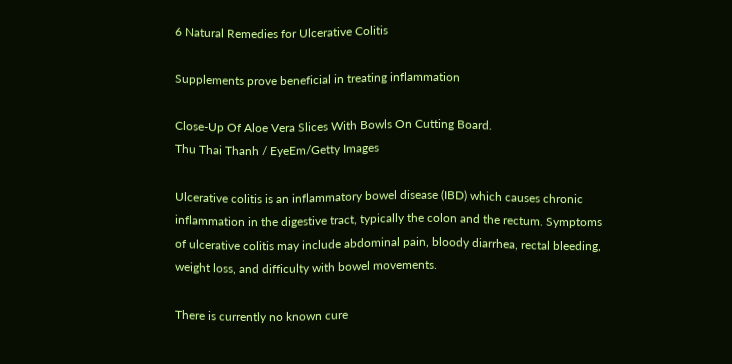6 Natural Remedies for Ulcerative Colitis

Supplements prove beneficial in treating inflammation

Close-Up Of Aloe Vera Slices With Bowls On Cutting Board.
Thu Thai Thanh / EyeEm/Getty Images

Ulcerative colitis is an inflammatory bowel disease (IBD) which causes chronic inflammation in the digestive tract, typically the colon and the rectum. Symptoms of ulcerative colitis may include abdominal pain, bloody diarrhea, rectal bleeding, weight loss, and difficulty with bowel movements.

There is currently no known cure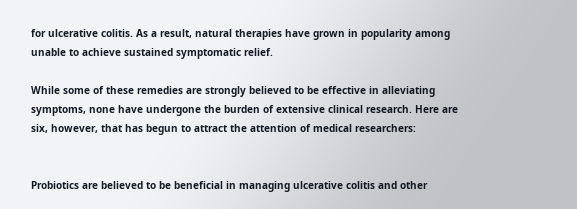for ulcerative colitis. As a result, natural therapies have grown in popularity among unable to achieve sustained symptomatic relief.

While some of these remedies are strongly believed to be effective in alleviating symptoms, none have undergone the burden of extensive clinical research. Here are six, however, that has begun to attract the attention of medical researchers:


Probiotics are believed to be beneficial in managing ulcerative colitis and other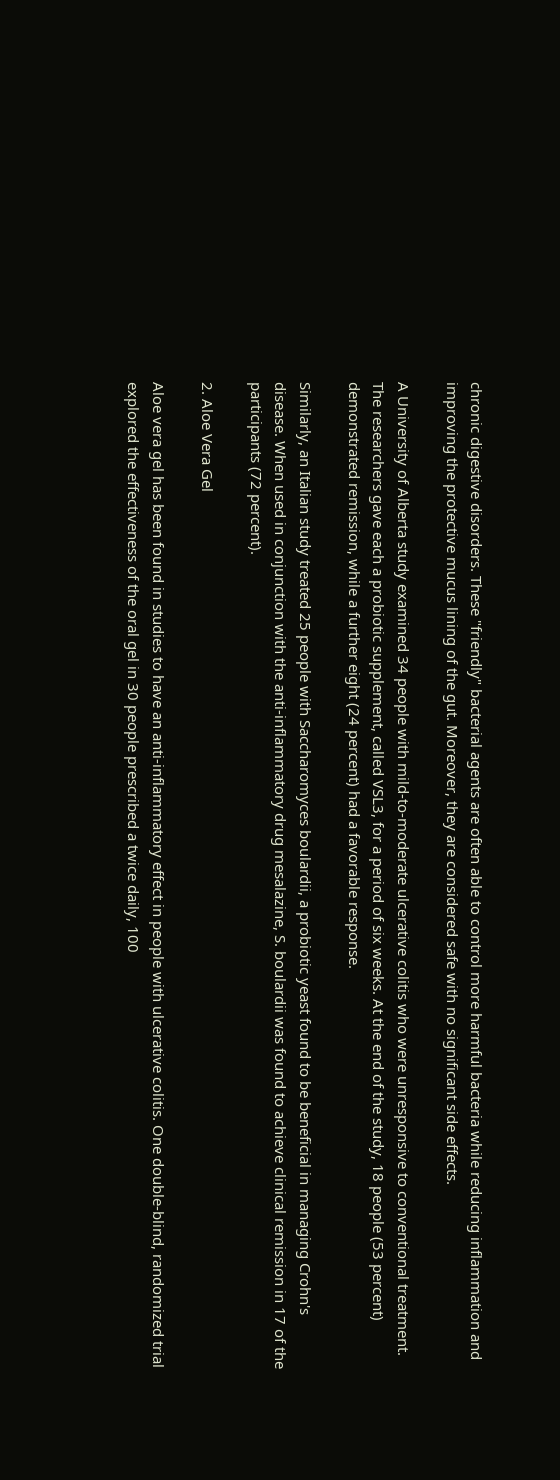chronic digestive disorders. These "friendly" bacterial agents are often able to control more harmful bacteria while reducing inflammation and improving the protective mucus lining of the gut. Moreover, they are considered safe with no significant side effects.

A University of Alberta study examined 34 people with mild-to-moderate ulcerative colitis who were unresponsive to conventional treatment. The researchers gave each a probiotic supplement, called VSL3, for a period of six weeks. At the end of the study, 18 people (53 percent) demonstrated remission, while a further eight (24 percent) had a favorable response.

Similarly, an Italian study treated 25 people with Saccharomyces boulardii, a probiotic yeast found to be beneficial in managing Crohn's disease. When used in conjunction with the anti-inflammatory drug mesalazine, S. boulardii was found to achieve clinical remission in 17 of the participants (72 percent).

2. Aloe Vera Gel

Aloe vera gel has been found in studies to have an anti-inflammatory effect in people with ulcerative colitis. One double-blind, randomized trial explored the effectiveness of the oral gel in 30 people prescribed a twice daily, 100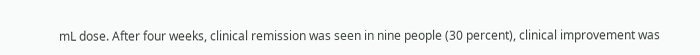mL dose. After four weeks, clinical remission was seen in nine people (30 percent), clinical improvement was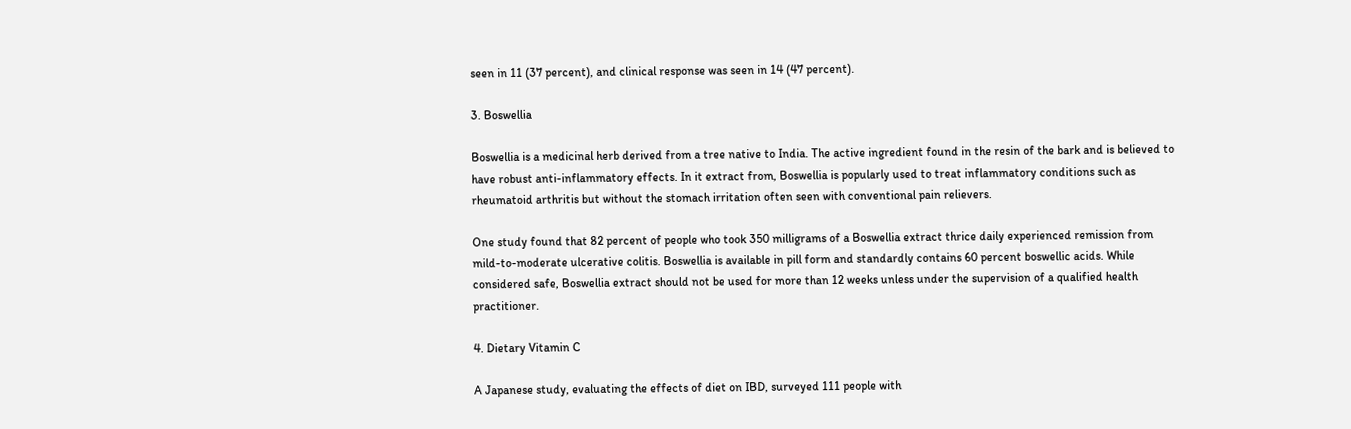seen in 11 (37 percent), and clinical response was seen in 14 (47 percent).

3. Boswellia

Boswellia is a medicinal herb derived from a tree native to India. The active ingredient found in the resin of the bark and is believed to have robust anti-inflammatory effects. In it extract from, Boswellia is popularly used to treat inflammatory conditions such as rheumatoid arthritis but without the stomach irritation often seen with conventional pain relievers.

One study found that 82 percent of people who took 350 milligrams of a Boswellia extract thrice daily experienced remission from mild-to-moderate ulcerative colitis. Boswellia is available in pill form and standardly contains 60 percent boswellic acids. While considered safe, Boswellia extract should not be used for more than 12 weeks unless under the supervision of a qualified health practitioner.

4. Dietary Vitamin C

A Japanese study, evaluating the effects of diet on IBD, surveyed 111 people with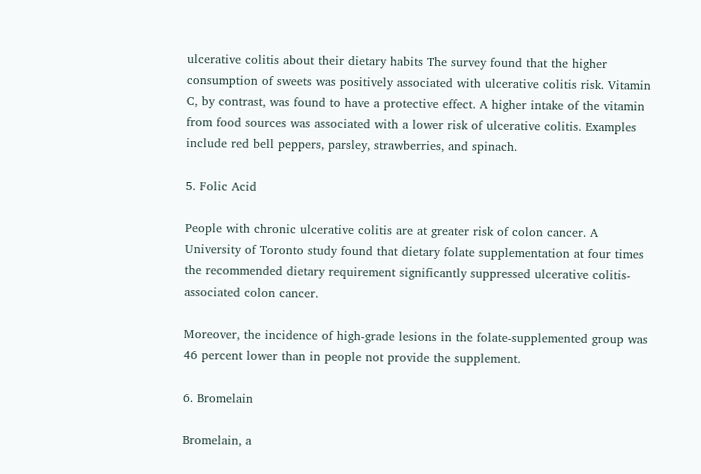ulcerative colitis about their dietary habits The survey found that the higher consumption of sweets was positively associated with ulcerative colitis risk. Vitamin C, by contrast, was found to have a protective effect. A higher intake of the vitamin from food sources was associated with a lower risk of ulcerative colitis. Examples include red bell peppers, parsley, strawberries, and spinach.

5. Folic Acid

People with chronic ulcerative colitis are at greater risk of colon cancer. A University of Toronto study found that dietary folate supplementation at four times the recommended dietary requirement significantly suppressed ulcerative colitis-associated colon cancer.

Moreover, the incidence of high-grade lesions in the folate-supplemented group was 46 percent lower than in people not provide the supplement.

6. Bromelain

Bromelain, a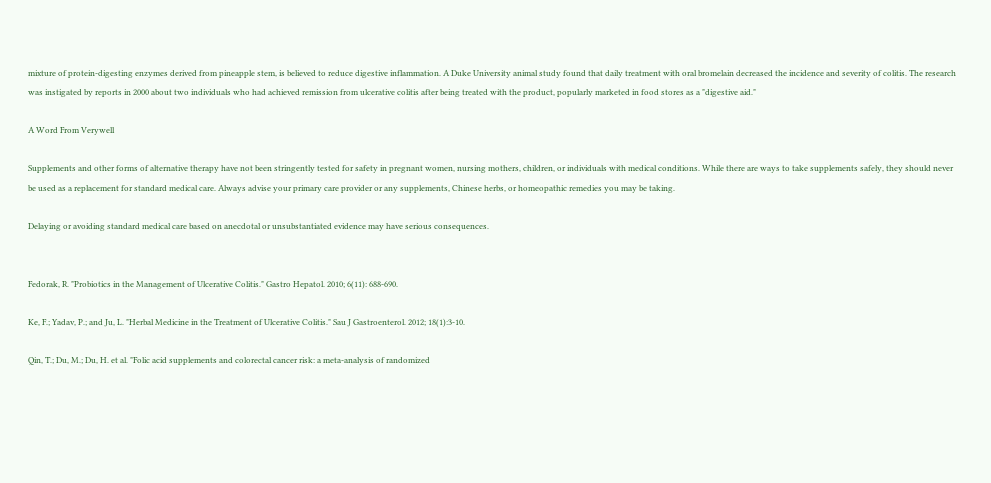mixture of protein-digesting enzymes derived from pineapple stem, is believed to reduce digestive inflammation. A Duke University animal study found that daily treatment with oral bromelain decreased the incidence and severity of colitis. The research was instigated by reports in 2000 about two individuals who had achieved remission from ulcerative colitis after being treated with the product, popularly marketed in food stores as a "digestive aid."

A Word From Verywell

Supplements and other forms of alternative therapy have not been stringently tested for safety in pregnant women, nursing mothers, children, or individuals with medical conditions. While there are ways to take supplements safely, they should never be used as a replacement for standard medical care. Always advise your primary care provider or any supplements, Chinese herbs, or homeopathic remedies you may be taking.

Delaying or avoiding standard medical care based on anecdotal or unsubstantiated evidence may have serious consequences.


Fedorak, R. "Probiotics in the Management of Ulcerative Colitis." Gastro Hepatol. 2010; 6(11): 688-690.

Ke, F.; Yadav, P.; and Ju, L. "Herbal Medicine in the Treatment of Ulcerative Colitis." Sau J Gastroenterol. 2012; 18(1):3-10.

Qin, T.; Du, M.; Du, H. et al. "Folic acid supplements and colorectal cancer risk: a meta-analysis of randomized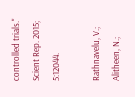controlled trials." Scient Rep. 2015; 5:12044.

Rathnavelu, V.; Alitheen, N.;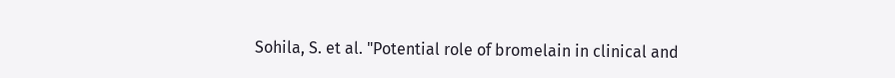Sohila, S. et al. "Potential role of bromelain in clinical and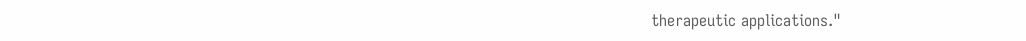therapeutic applications."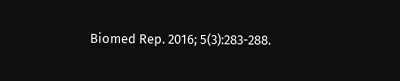Biomed Rep. 2016; 5(3):283-288.